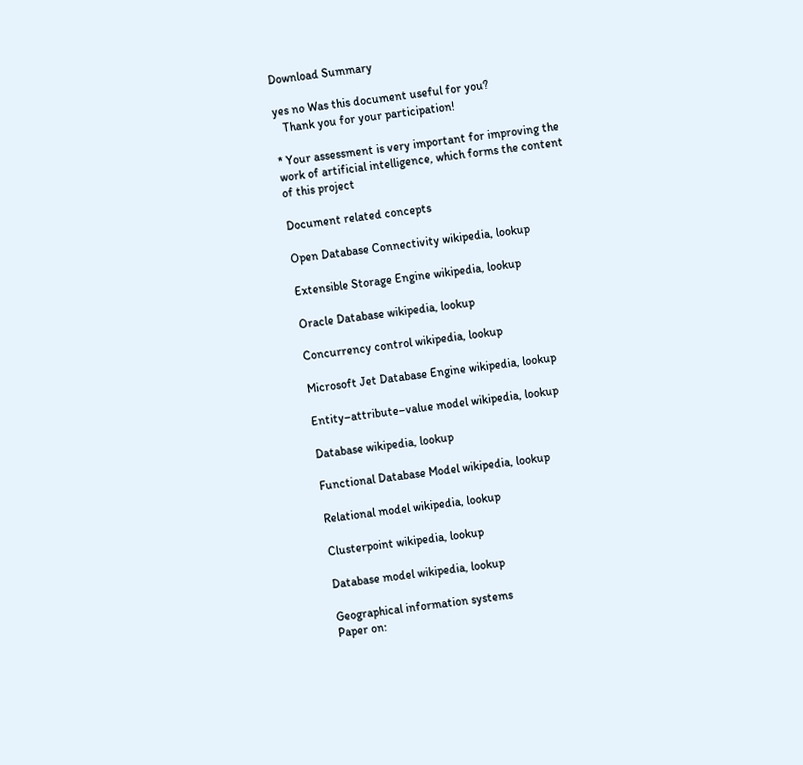Download Summary

yes no Was this document useful for you?
   Thank you for your participation!

* Your assessment is very important for improving the work of artificial intelligence, which forms the content of this project

Document related concepts

Open Database Connectivity wikipedia, lookup

Extensible Storage Engine wikipedia, lookup

Oracle Database wikipedia, lookup

Concurrency control wikipedia, lookup

Microsoft Jet Database Engine wikipedia, lookup

Entity–attribute–value model wikipedia, lookup

Database wikipedia, lookup

Functional Database Model wikipedia, lookup

Relational model wikipedia, lookup

Clusterpoint wikipedia, lookup

Database model wikipedia, lookup

Geographical information systems
Paper on: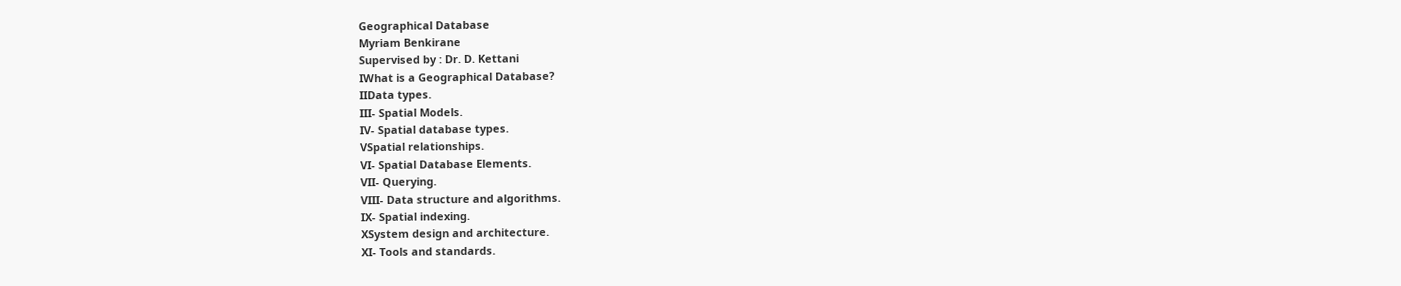Geographical Database
Myriam Benkirane
Supervised by : Dr. D. Kettani
IWhat is a Geographical Database?
IIData types.
III- Spatial Models.
IV- Spatial database types.
VSpatial relationships.
VI- Spatial Database Elements.
VII- Querying.
VIII- Data structure and algorithms.
IX- Spatial indexing.
XSystem design and architecture.
XI- Tools and standards.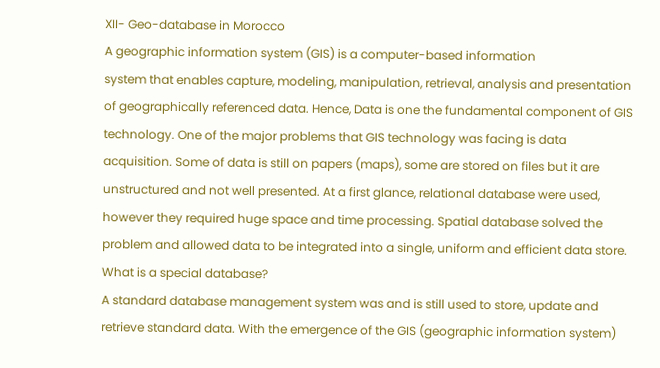XII- Geo-database in Morocco
A geographic information system (GIS) is a computer-based information
system that enables capture, modeling, manipulation, retrieval, analysis and presentation
of geographically referenced data. Hence, Data is one the fundamental component of GIS
technology. One of the major problems that GIS technology was facing is data
acquisition. Some of data is still on papers (maps), some are stored on files but it are
unstructured and not well presented. At a first glance, relational database were used,
however they required huge space and time processing. Spatial database solved the
problem and allowed data to be integrated into a single, uniform and efficient data store.
What is a special database?
A standard database management system was and is still used to store, update and
retrieve standard data. With the emergence of the GIS (geographic information system)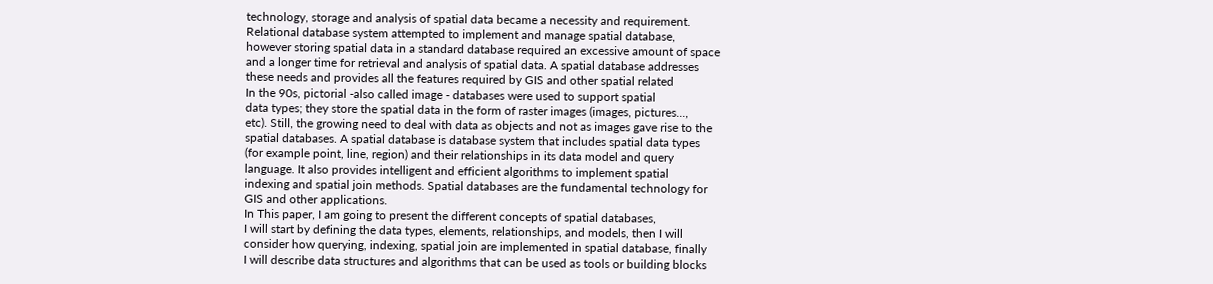technology, storage and analysis of spatial data became a necessity and requirement.
Relational database system attempted to implement and manage spatial database,
however storing spatial data in a standard database required an excessive amount of space
and a longer time for retrieval and analysis of spatial data. A spatial database addresses
these needs and provides all the features required by GIS and other spatial related
In the 90s, pictorial -also called image - databases were used to support spatial
data types; they store the spatial data in the form of raster images (images, pictures...,
etc). Still, the growing need to deal with data as objects and not as images gave rise to the
spatial databases. A spatial database is database system that includes spatial data types
(for example point, line, region) and their relationships in its data model and query
language. It also provides intelligent and efficient algorithms to implement spatial
indexing and spatial join methods. Spatial databases are the fundamental technology for
GIS and other applications.
In This paper, I am going to present the different concepts of spatial databases,
I will start by defining the data types, elements, relationships, and models, then I will
consider how querying, indexing, spatial join are implemented in spatial database, finally
I will describe data structures and algorithms that can be used as tools or building blocks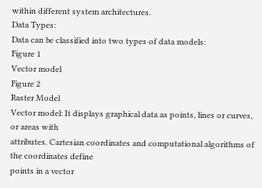within different system architectures.
Data Types:
Data can be classified into two types of data models:
Figure 1
Vector model
Figure 2
Raster Model
Vector model: It displays graphical data as points, lines or curves, or areas with
attributes. Cartesian coordinates and computational algorithms of the coordinates define
points in a vector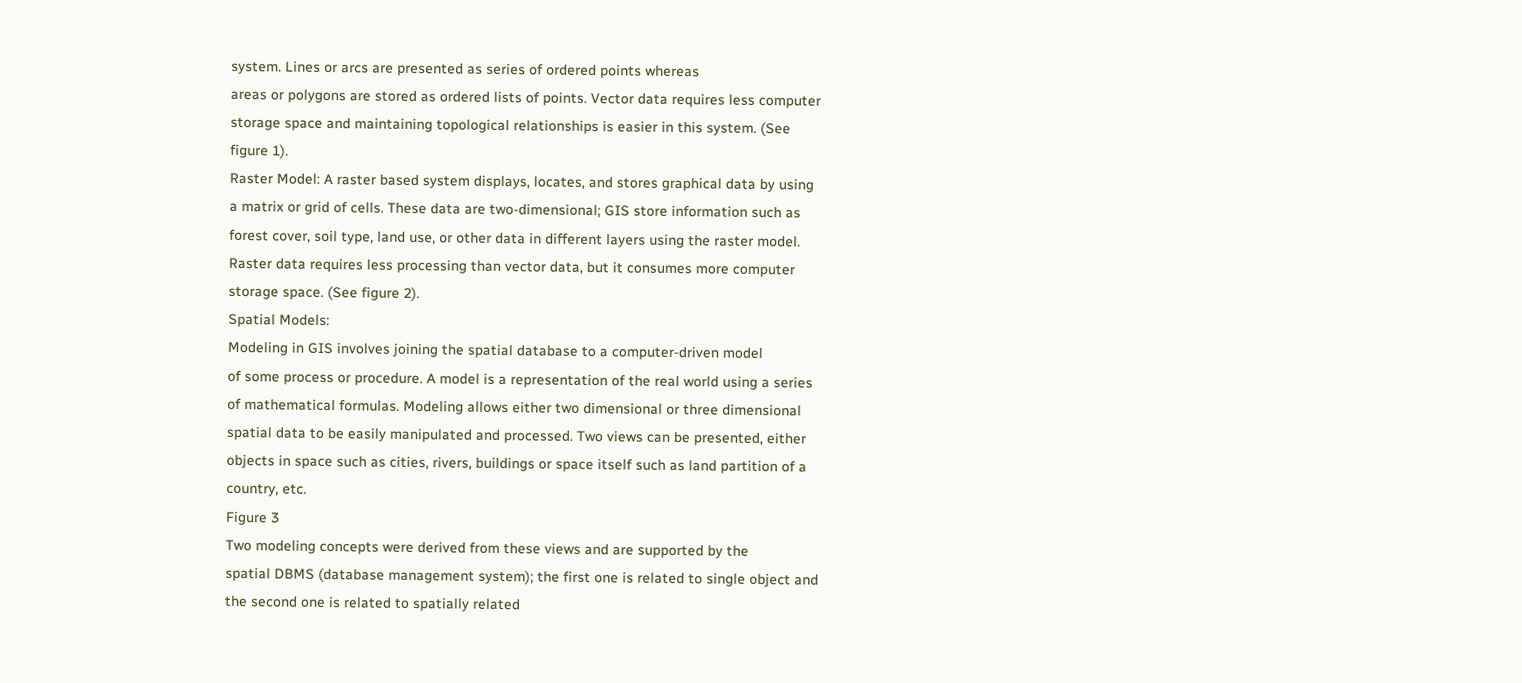system. Lines or arcs are presented as series of ordered points whereas
areas or polygons are stored as ordered lists of points. Vector data requires less computer
storage space and maintaining topological relationships is easier in this system. (See
figure 1).
Raster Model: A raster based system displays, locates, and stores graphical data by using
a matrix or grid of cells. These data are two-dimensional; GIS store information such as
forest cover, soil type, land use, or other data in different layers using the raster model.
Raster data requires less processing than vector data, but it consumes more computer
storage space. (See figure 2).
Spatial Models:
Modeling in GIS involves joining the spatial database to a computer-driven model
of some process or procedure. A model is a representation of the real world using a series
of mathematical formulas. Modeling allows either two dimensional or three dimensional
spatial data to be easily manipulated and processed. Two views can be presented, either
objects in space such as cities, rivers, buildings or space itself such as land partition of a
country, etc.
Figure 3
Two modeling concepts were derived from these views and are supported by the
spatial DBMS (database management system); the first one is related to single object and
the second one is related to spatially related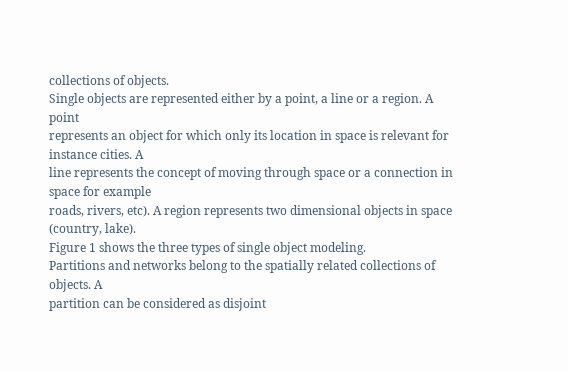collections of objects.
Single objects are represented either by a point, a line or a region. A point
represents an object for which only its location in space is relevant for instance cities. A
line represents the concept of moving through space or a connection in space for example
roads, rivers, etc). A region represents two dimensional objects in space (country, lake).
Figure 1 shows the three types of single object modeling.
Partitions and networks belong to the spatially related collections of objects. A
partition can be considered as disjoint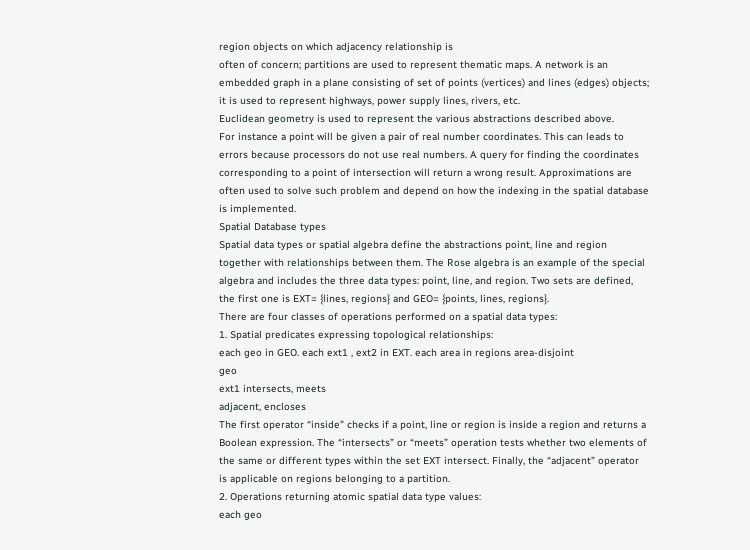region objects on which adjacency relationship is
often of concern; partitions are used to represent thematic maps. A network is an
embedded graph in a plane consisting of set of points (vertices) and lines (edges) objects;
it is used to represent highways, power supply lines, rivers, etc.
Euclidean geometry is used to represent the various abstractions described above.
For instance a point will be given a pair of real number coordinates. This can leads to
errors because processors do not use real numbers. A query for finding the coordinates
corresponding to a point of intersection will return a wrong result. Approximations are
often used to solve such problem and depend on how the indexing in the spatial database
is implemented.
Spatial Database types
Spatial data types or spatial algebra define the abstractions point, line and region
together with relationships between them. The Rose algebra is an example of the special
algebra and includes the three data types: point, line, and region. Two sets are defined,
the first one is EXT= {lines, regions} and GEO= {points, lines, regions}.
There are four classes of operations performed on a spatial data types:
1. Spatial predicates expressing topological relationships:
each geo in GEO. each ext1 , ext2 in EXT. each area in regions area-disjoint
geo
ext1 intersects, meets
adjacent, encloses
The first operator “inside” checks if a point, line or region is inside a region and returns a
Boolean expression. The “intersects” or “meets” operation tests whether two elements of
the same or different types within the set EXT intersect. Finally, the “adjacent” operator
is applicable on regions belonging to a partition.
2. Operations returning atomic spatial data type values:
each geo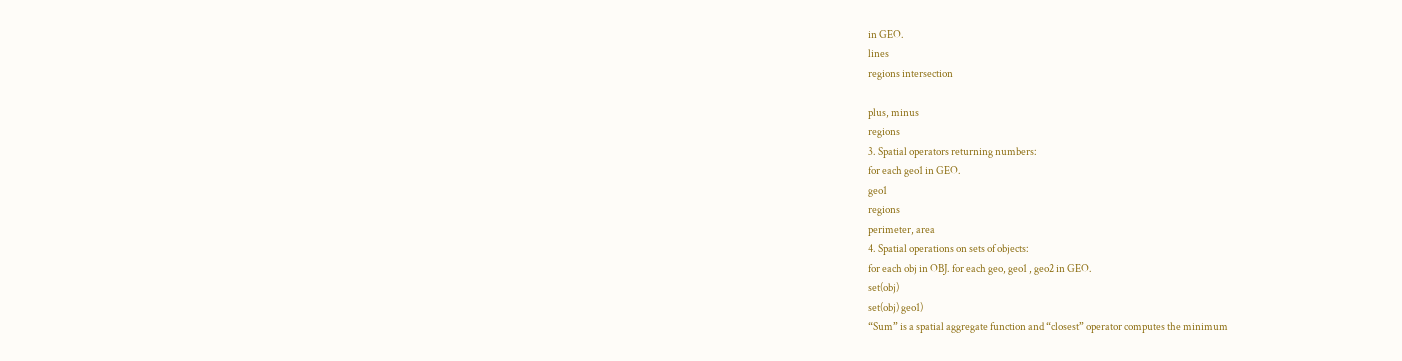in GEO.
lines
regions intersection

plus, minus
regions
3. Spatial operators returning numbers:
for each geo1 in GEO.
geo1
regions
perimeter, area
4. Spatial operations on sets of objects:
for each obj in OBJ. for each geo, geo1 , geo2 in GEO.
set(obj)
set(obj) geo1)
“Sum” is a spatial aggregate function and “closest” operator computes the minimum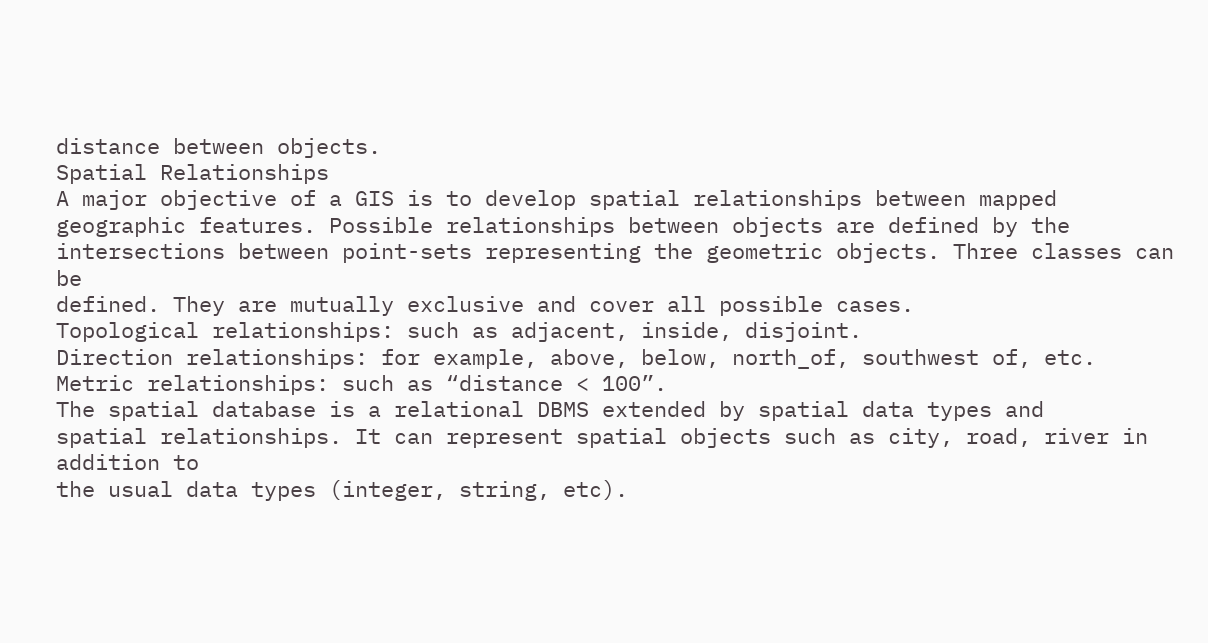distance between objects.
Spatial Relationships
A major objective of a GIS is to develop spatial relationships between mapped
geographic features. Possible relationships between objects are defined by the
intersections between point-sets representing the geometric objects. Three classes can be
defined. They are mutually exclusive and cover all possible cases.
Topological relationships: such as adjacent, inside, disjoint.
Direction relationships: for example, above, below, north_of, southwest of, etc.
Metric relationships: such as “distance < 100”.
The spatial database is a relational DBMS extended by spatial data types and
spatial relationships. It can represent spatial objects such as city, road, river in addition to
the usual data types (integer, string, etc).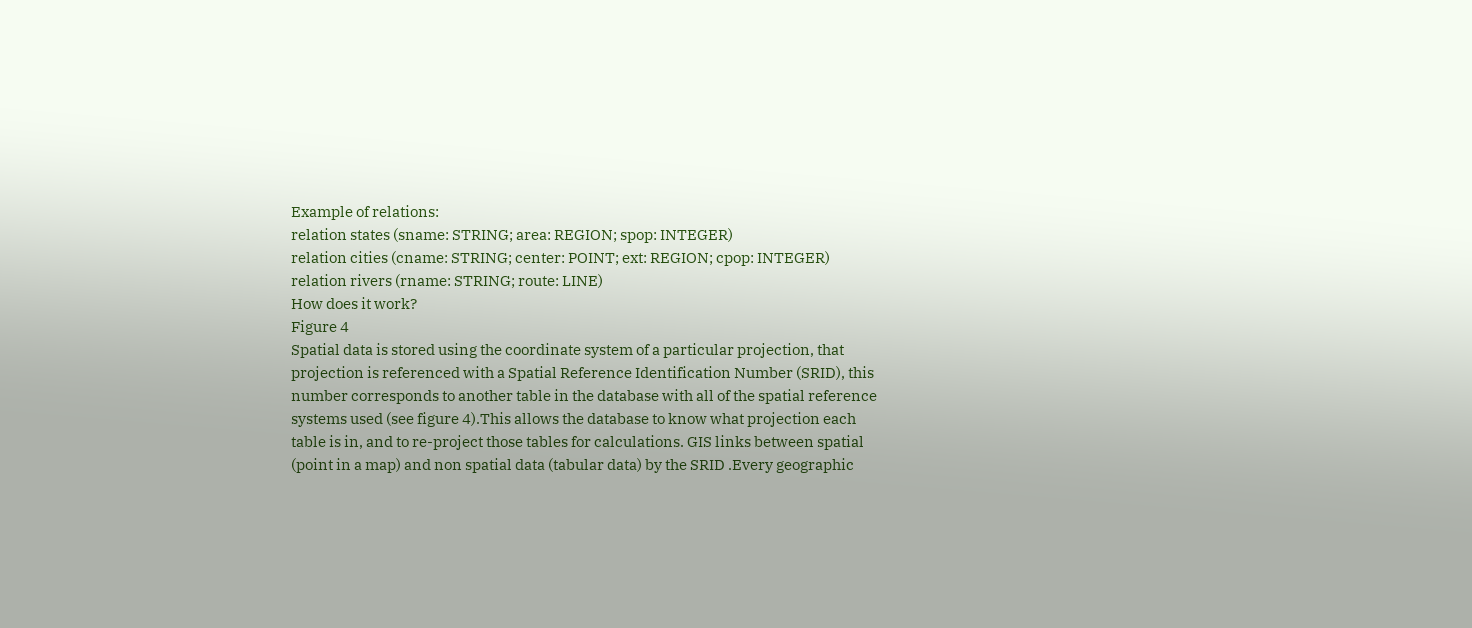Example of relations:
relation states (sname: STRING; area: REGION; spop: INTEGER)
relation cities (cname: STRING; center: POINT; ext: REGION; cpop: INTEGER)
relation rivers (rname: STRING; route: LINE)
How does it work?
Figure 4
Spatial data is stored using the coordinate system of a particular projection, that
projection is referenced with a Spatial Reference Identification Number (SRID), this
number corresponds to another table in the database with all of the spatial reference
systems used (see figure 4).This allows the database to know what projection each
table is in, and to re-project those tables for calculations. GIS links between spatial
(point in a map) and non spatial data (tabular data) by the SRID .Every geographic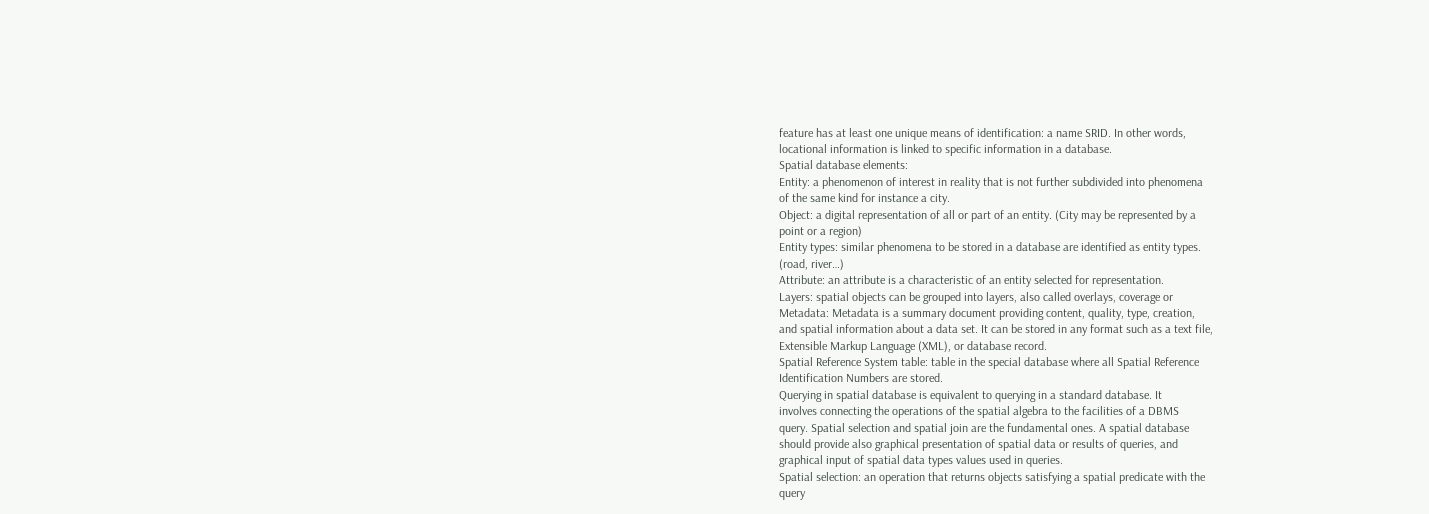feature has at least one unique means of identification: a name SRID. In other words,
locational information is linked to specific information in a database.
Spatial database elements:
Entity: a phenomenon of interest in reality that is not further subdivided into phenomena
of the same kind for instance a city.
Object: a digital representation of all or part of an entity. (City may be represented by a
point or a region)
Entity types: similar phenomena to be stored in a database are identified as entity types.
(road, river…)
Attribute: an attribute is a characteristic of an entity selected for representation.
Layers: spatial objects can be grouped into layers, also called overlays, coverage or
Metadata: Metadata is a summary document providing content, quality, type, creation,
and spatial information about a data set. It can be stored in any format such as a text file,
Extensible Markup Language (XML), or database record.
Spatial Reference System table: table in the special database where all Spatial Reference
Identification Numbers are stored.
Querying in spatial database is equivalent to querying in a standard database. It
involves connecting the operations of the spatial algebra to the facilities of a DBMS
query. Spatial selection and spatial join are the fundamental ones. A spatial database
should provide also graphical presentation of spatial data or results of queries, and
graphical input of spatial data types values used in queries.
Spatial selection: an operation that returns objects satisfying a spatial predicate with the
query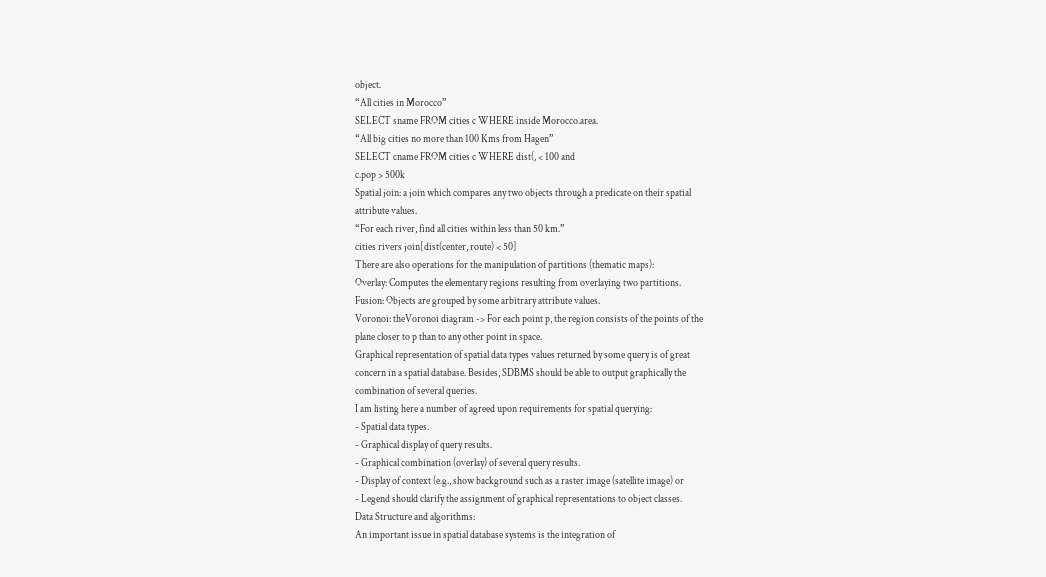object.
“All cities in Morocco”
SELECT sname FROM cities c WHERE inside Morocco.area.
“All big cities no more than 100 Kms from Hagen”
SELECT cname FROM cities c WHERE dist(, < 100 and
c.pop > 500k
Spatial join: a join which compares any two objects through a predicate on their spatial
attribute values.
“For each river, find all cities within less than 50 km.”
cities rivers join[dist(center, route) < 50]
There are also operations for the manipulation of partitions (thematic maps):
Overlay: Computes the elementary regions resulting from overlaying two partitions.
Fusion: Objects are grouped by some arbitrary attribute values.
Voronoi: theVoronoi diagram -> For each point p, the region consists of the points of the
plane closer to p than to any other point in space.
Graphical representation of spatial data types values returned by some query is of great
concern in a spatial database. Besides, SDBMS should be able to output graphically the
combination of several queries.
I am listing here a number of agreed upon requirements for spatial querying:
- Spatial data types.
- Graphical display of query results.
- Graphical combination (overlay) of several query results.
- Display of context (e.g., show background such as a raster image (satellite image) or
- Legend should clarify the assignment of graphical representations to object classes.
Data Structure and algorithms:
An important issue in spatial database systems is the integration of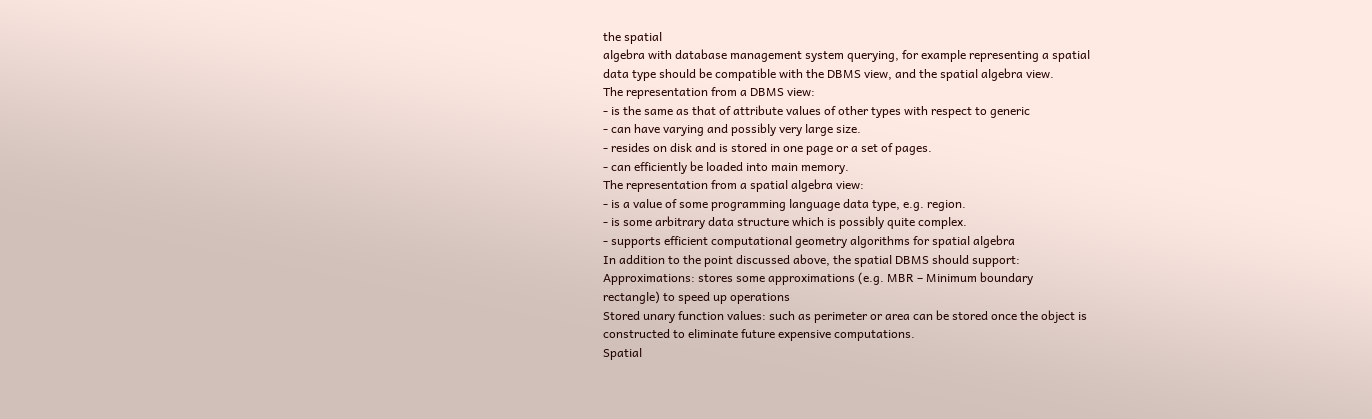the spatial
algebra with database management system querying, for example representing a spatial
data type should be compatible with the DBMS view, and the spatial algebra view.
The representation from a DBMS view:
- is the same as that of attribute values of other types with respect to generic
- can have varying and possibly very large size.
- resides on disk and is stored in one page or a set of pages.
- can efficiently be loaded into main memory.
The representation from a spatial algebra view:
- is a value of some programming language data type, e.g. region.
- is some arbitrary data structure which is possibly quite complex.
- supports efficient computational geometry algorithms for spatial algebra
In addition to the point discussed above, the spatial DBMS should support:
Approximations: stores some approximations (e.g. MBR – Minimum boundary
rectangle) to speed up operations
Stored unary function values: such as perimeter or area can be stored once the object is
constructed to eliminate future expensive computations.
Spatial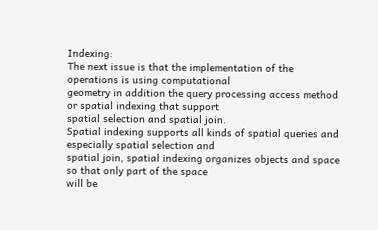Indexing:
The next issue is that the implementation of the operations is using computational
geometry in addition the query processing access method or spatial indexing that support
spatial selection and spatial join.
Spatial indexing supports all kinds of spatial queries and especially spatial selection and
spatial join, spatial indexing organizes objects and space so that only part of the space
will be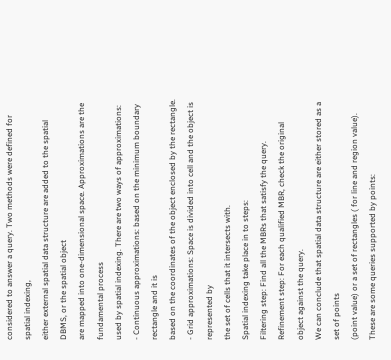considered to answer a query. Two methods were defined for spatial indexing,
either external spatial data structure are added to the spatial DBMS, or the spatial object
are mapped into one-dimensional space. Approximations are the fundamental process
used by spatial indexing. There are two ways of approximations:
- Continuous approximations: based on the minimum boundary rectangle and it is
based on the coordinates of the object enclosed by the rectangle.
- Grid approximations: Space is divided into cell and the object is represented by
the set of cells that it intersects with.
Spatial indexing take place in to steps:
Filtering step: Find all the MBRs that satisfy the query.
Refinement step: For each qualified MBR, check the original object against the query.
We can conclude that spatial data structure are either stored as a set of points
(point value) or a set of rectangles ( for line and region value).
These are some queries supported by points: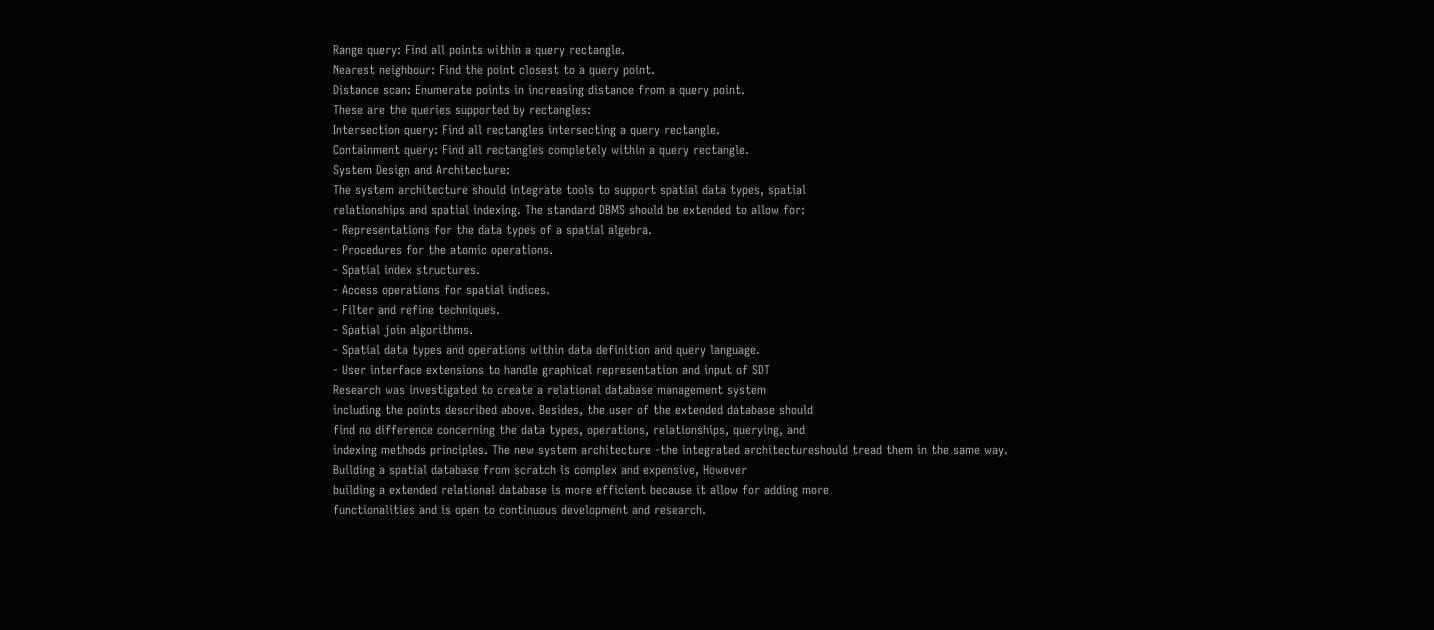Range query: Find all points within a query rectangle.
Nearest neighbour: Find the point closest to a query point.
Distance scan: Enumerate points in increasing distance from a query point.
These are the queries supported by rectangles:
Intersection query: Find all rectangles intersecting a query rectangle.
Containment query: Find all rectangles completely within a query rectangle.
System Design and Architecture:
The system architecture should integrate tools to support spatial data types, spatial
relationships and spatial indexing. The standard DBMS should be extended to allow for:
- Representations for the data types of a spatial algebra.
- Procedures for the atomic operations.
- Spatial index structures.
- Access operations for spatial indices.
- Filter and refine techniques.
- Spatial join algorithms.
- Spatial data types and operations within data definition and query language.
- User interface extensions to handle graphical representation and input of SDT
Research was investigated to create a relational database management system
including the points described above. Besides, the user of the extended database should
find no difference concerning the data types, operations, relationships, querying, and
indexing methods principles. The new system architecture -the integrated architectureshould tread them in the same way.
Building a spatial database from scratch is complex and expensive, However
building a extended relational database is more efficient because it allow for adding more
functionalities and is open to continuous development and research.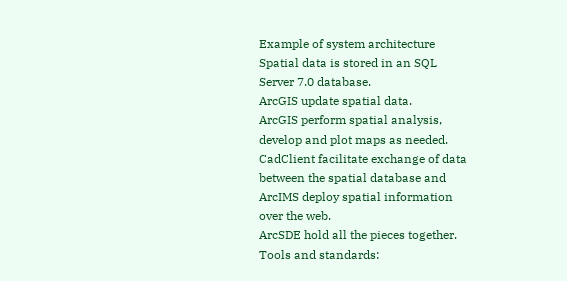Example of system architecture
Spatial data is stored in an SQL
Server 7.0 database.
ArcGIS update spatial data.
ArcGIS perform spatial analysis,
develop and plot maps as needed.
CadClient facilitate exchange of data
between the spatial database and
ArcIMS deploy spatial information
over the web.
ArcSDE hold all the pieces together.
Tools and standards: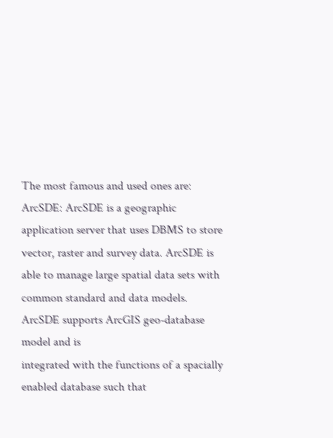The most famous and used ones are:
ArcSDE: ArcSDE is a geographic application server that uses DBMS to store
vector, raster and survey data. ArcSDE is able to manage large spatial data sets with
common standard and data models. ArcSDE supports ArcGIS geo-database model and is
integrated with the functions of a spacially enabled database such that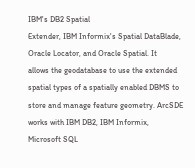IBM's DB2 Spatial
Extender, IBM Informix's Spatial DataBlade, Oracle Locator, and Oracle Spatial. It
allows the geodatabase to use the extended spatial types of a spatially enabled DBMS to
store and manage feature geometry. ArcSDE works with IBM DB2, IBM Informix,
Microsoft SQL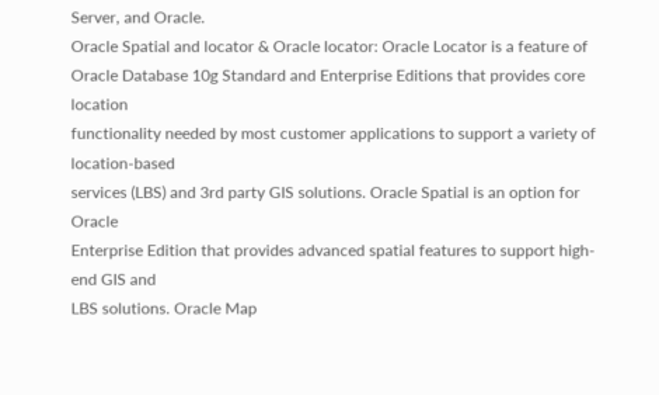Server, and Oracle.
Oracle Spatial and locator & Oracle locator: Oracle Locator is a feature of
Oracle Database 10g Standard and Enterprise Editions that provides core location
functionality needed by most customer applications to support a variety of location-based
services (LBS) and 3rd party GIS solutions. Oracle Spatial is an option for Oracle
Enterprise Edition that provides advanced spatial features to support high-end GIS and
LBS solutions. Oracle Map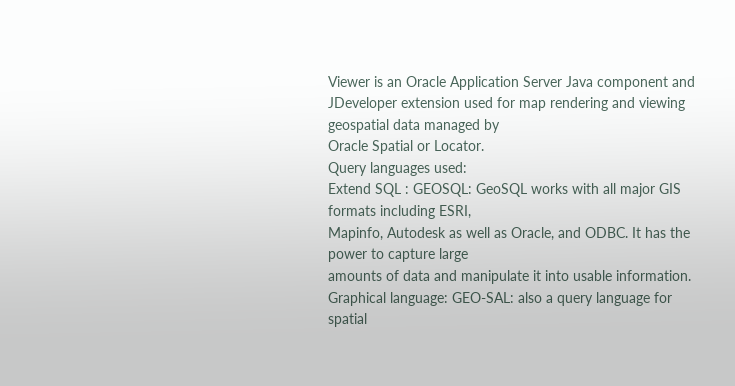Viewer is an Oracle Application Server Java component and
JDeveloper extension used for map rendering and viewing geospatial data managed by
Oracle Spatial or Locator.
Query languages used:
Extend SQL : GEOSQL: GeoSQL works with all major GIS formats including ESRI,
Mapinfo, Autodesk as well as Oracle, and ODBC. It has the power to capture large
amounts of data and manipulate it into usable information.
Graphical language: GEO-SAL: also a query language for spatial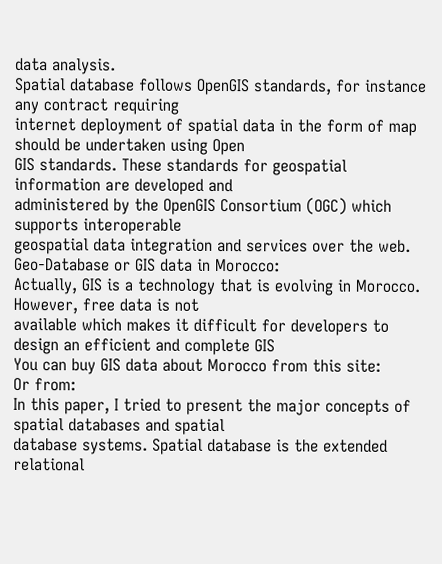data analysis.
Spatial database follows OpenGIS standards, for instance any contract requiring
internet deployment of spatial data in the form of map should be undertaken using Open
GIS standards. These standards for geospatial information are developed and
administered by the OpenGIS Consortium (OGC) which supports interoperable
geospatial data integration and services over the web.
Geo-Database or GIS data in Morocco:
Actually, GIS is a technology that is evolving in Morocco. However, free data is not
available which makes it difficult for developers to design an efficient and complete GIS
You can buy GIS data about Morocco from this site:
Or from:
In this paper, I tried to present the major concepts of spatial databases and spatial
database systems. Spatial database is the extended relational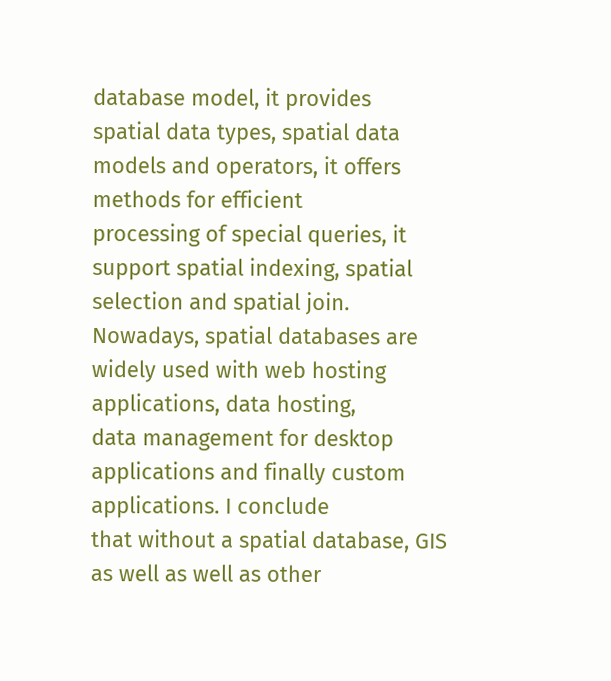database model, it provides
spatial data types, spatial data models and operators, it offers methods for efficient
processing of special queries, it support spatial indexing, spatial selection and spatial join.
Nowadays, spatial databases are widely used with web hosting applications, data hosting,
data management for desktop applications and finally custom applications. I conclude
that without a spatial database, GIS as well as well as other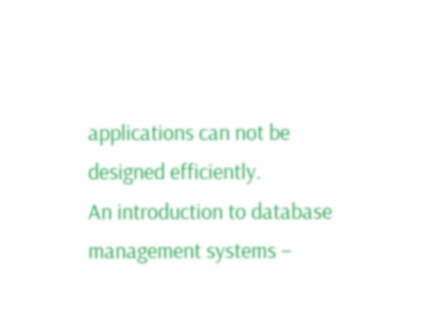applications can not be
designed efficiently.
An introduction to database management systems –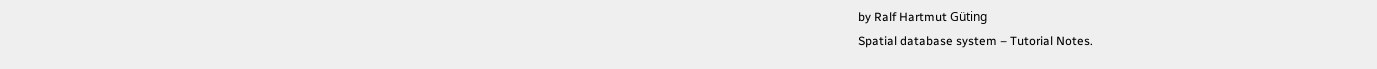by Ralf Hartmut Güting
Spatial database system – Tutorial Notes.